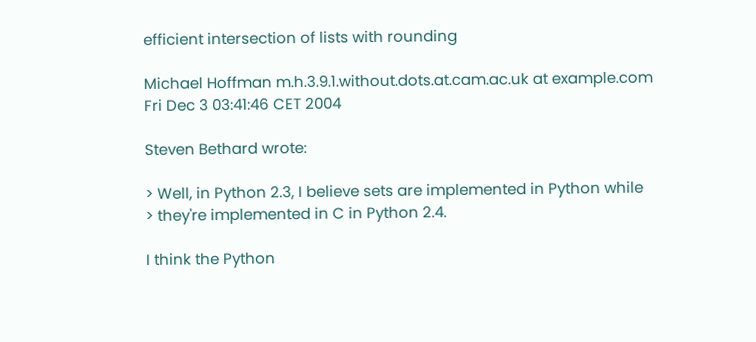efficient intersection of lists with rounding

Michael Hoffman m.h.3.9.1.without.dots.at.cam.ac.uk at example.com
Fri Dec 3 03:41:46 CET 2004

Steven Bethard wrote:

> Well, in Python 2.3, I believe sets are implemented in Python while
> they're implemented in C in Python 2.4.

I think the Python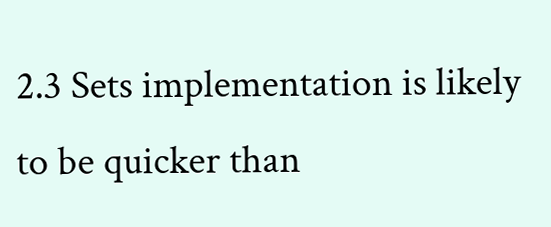2.3 Sets implementation is likely to be quicker than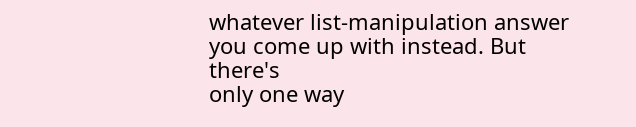whatever list-manipulation answer you come up with instead. But there's
only one way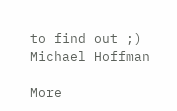to find out ;)
Michael Hoffman

More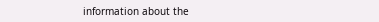information about the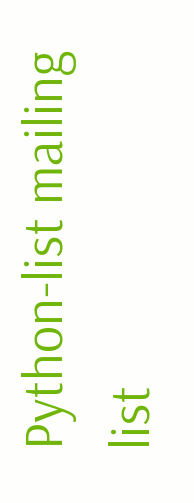Python-list mailing list